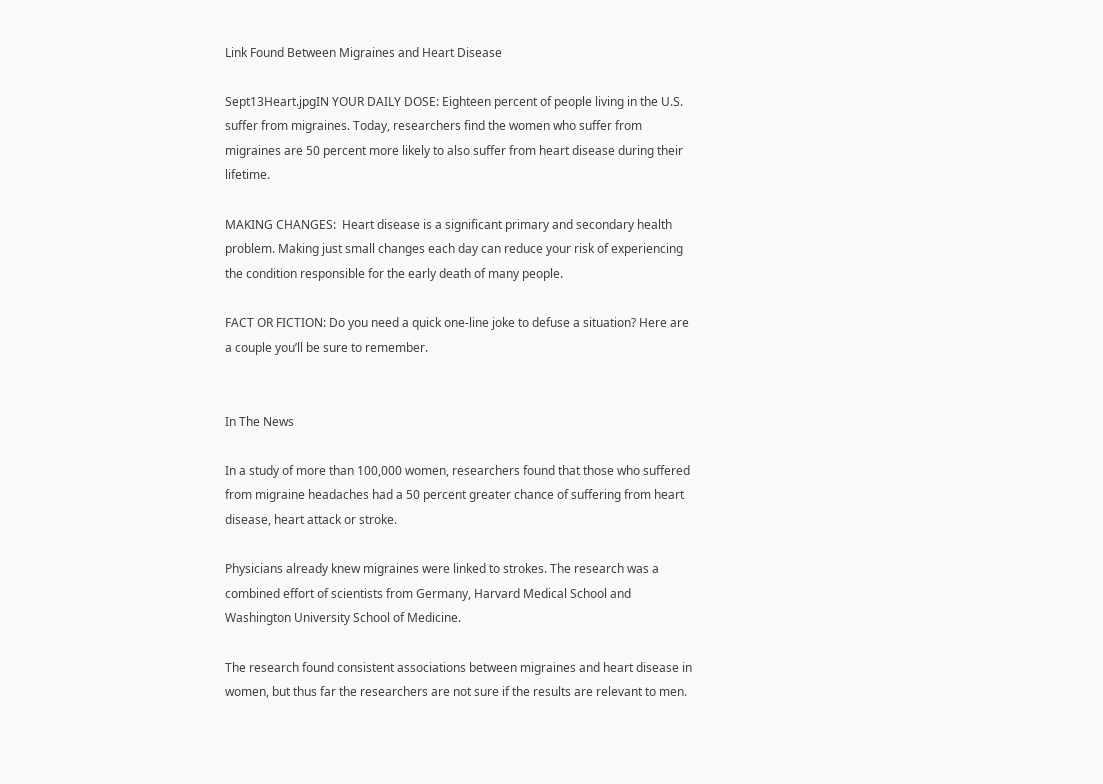Link Found Between Migraines and Heart Disease

Sept13Heart.jpgIN YOUR DAILY DOSE: Eighteen percent of people living in the U.S. suffer from migraines. Today, researchers find the women who suffer from migraines are 50 percent more likely to also suffer from heart disease during their lifetime.

MAKING CHANGES:  Heart disease is a significant primary and secondary health problem. Making just small changes each day can reduce your risk of experiencing the condition responsible for the early death of many people.

FACT OR FICTION: Do you need a quick one-line joke to defuse a situation? Here are a couple you’ll be sure to remember.


In The News

In a study of more than 100,000 women, researchers found that those who suffered from migraine headaches had a 50 percent greater chance of suffering from heart disease, heart attack or stroke.

Physicians already knew migraines were linked to strokes. The research was a combined effort of scientists from Germany, Harvard Medical School and Washington University School of Medicine.

The research found consistent associations between migraines and heart disease in women, but thus far the researchers are not sure if the results are relevant to men.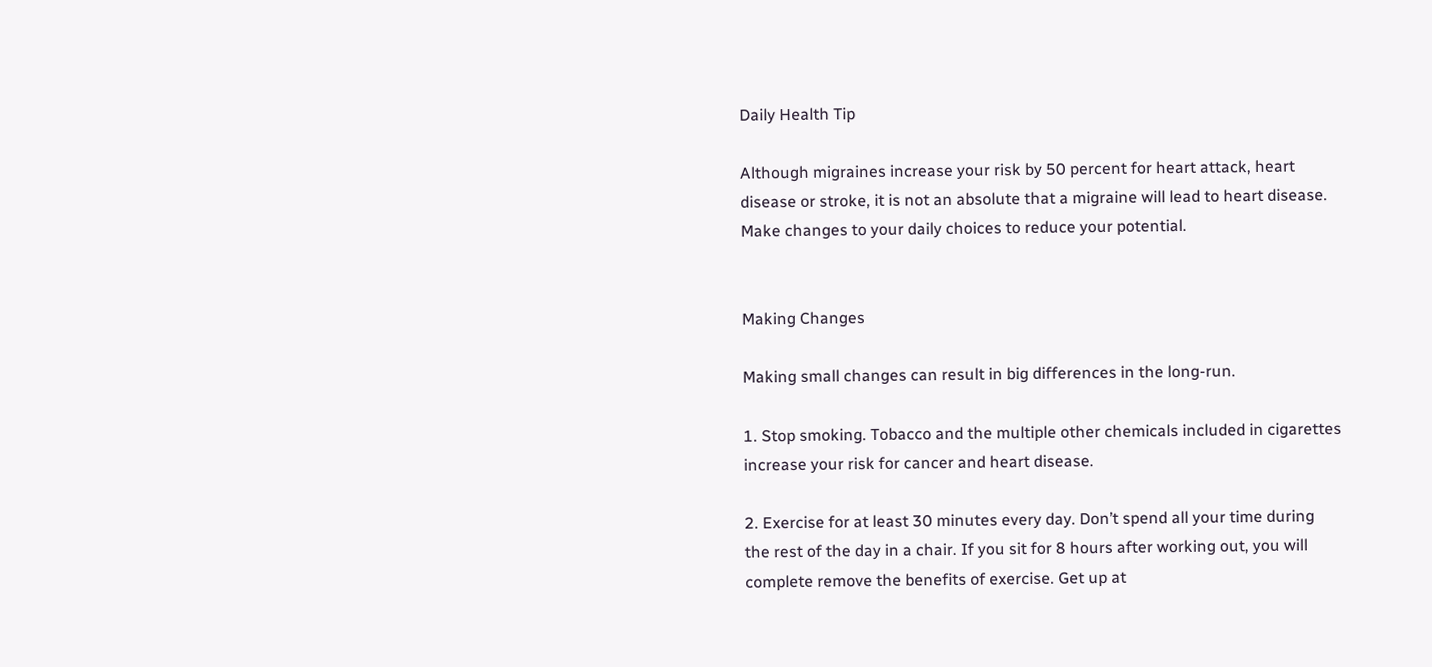Daily Health Tip

Although migraines increase your risk by 50 percent for heart attack, heart disease or stroke, it is not an absolute that a migraine will lead to heart disease. Make changes to your daily choices to reduce your potential.


Making Changes

Making small changes can result in big differences in the long-run.

1. Stop smoking. Tobacco and the multiple other chemicals included in cigarettes increase your risk for cancer and heart disease.

2. Exercise for at least 30 minutes every day. Don’t spend all your time during the rest of the day in a chair. If you sit for 8 hours after working out, you will complete remove the benefits of exercise. Get up at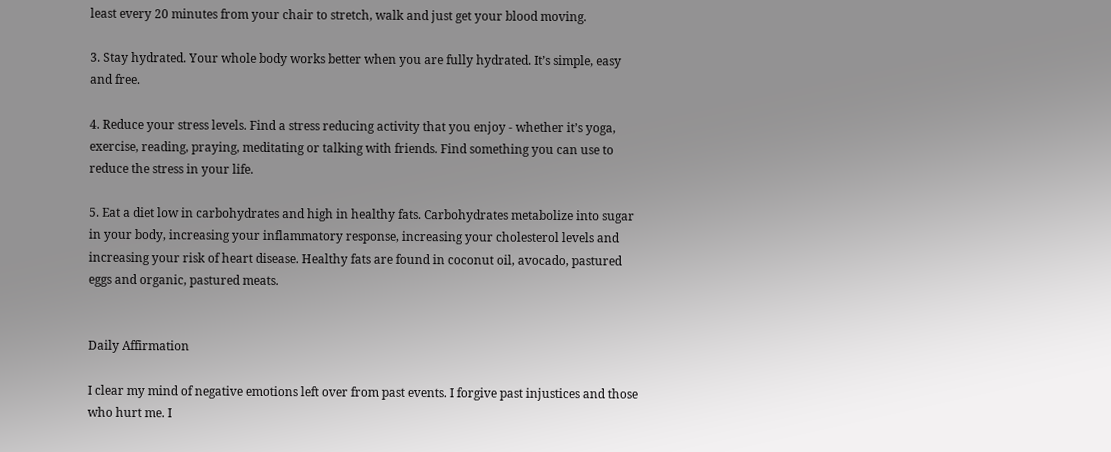least every 20 minutes from your chair to stretch, walk and just get your blood moving.

3. Stay hydrated. Your whole body works better when you are fully hydrated. It’s simple, easy and free.

4. Reduce your stress levels. Find a stress reducing activity that you enjoy - whether it’s yoga, exercise, reading, praying, meditating or talking with friends. Find something you can use to reduce the stress in your life.

5. Eat a diet low in carbohydrates and high in healthy fats. Carbohydrates metabolize into sugar in your body, increasing your inflammatory response, increasing your cholesterol levels and increasing your risk of heart disease. Healthy fats are found in coconut oil, avocado, pastured eggs and organic, pastured meats.


Daily Affirmation

I clear my mind of negative emotions left over from past events. I forgive past injustices and those who hurt me. I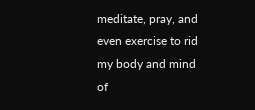meditate, pray, and even exercise to rid my body and mind of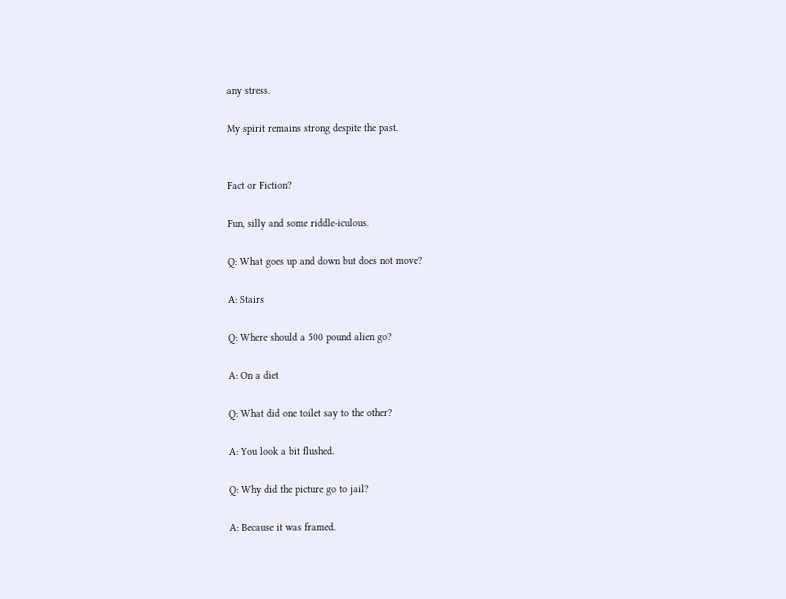any stress.

My spirit remains strong despite the past.


Fact or Fiction?

Fun, silly and some riddle-iculous.

Q: What goes up and down but does not move?

A: Stairs

Q: Where should a 500 pound alien go?

A: On a diet

Q: What did one toilet say to the other?

A: You look a bit flushed.

Q: Why did the picture go to jail?

A: Because it was framed.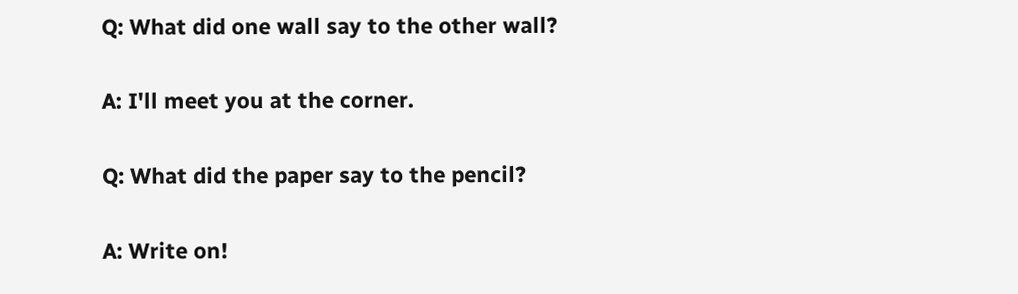Q: What did one wall say to the other wall?

A: I'll meet you at the corner.

Q: What did the paper say to the pencil?

A: Write on!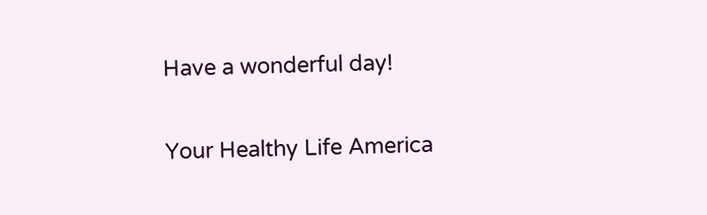Have a wonderful day!

Your Healthy Life America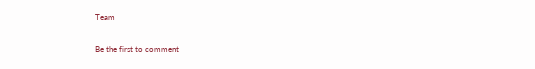Team

Be the first to comment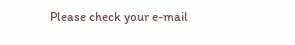Please check your e-mail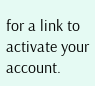for a link to activate your account.